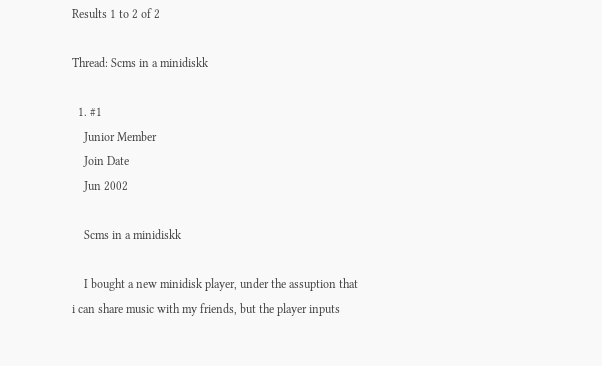Results 1 to 2 of 2

Thread: Scms in a minidiskk

  1. #1
    Junior Member
    Join Date
    Jun 2002

    Scms in a minidiskk

    I bought a new minidisk player, under the assuption that i can share music with my friends, but the player inputs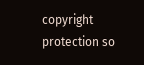copyright protection so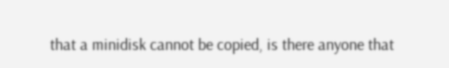that a minidisk cannot be copied, is there anyone that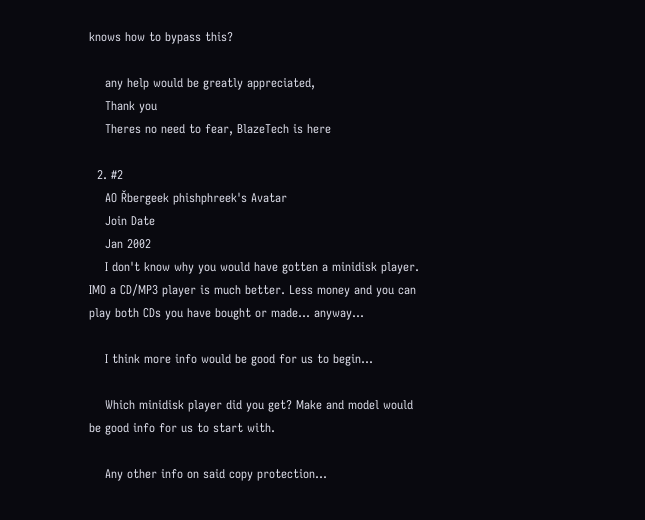knows how to bypass this?

    any help would be greatly appreciated,
    Thank you
    Theres no need to fear, BlazeTech is here

  2. #2
    AO Řbergeek phishphreek's Avatar
    Join Date
    Jan 2002
    I don't know why you would have gotten a minidisk player. IMO a CD/MP3 player is much better. Less money and you can play both CDs you have bought or made... anyway...

    I think more info would be good for us to begin...

    Which minidisk player did you get? Make and model would be good info for us to start with.

    Any other info on said copy protection...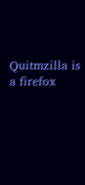Quitmzilla is a firefox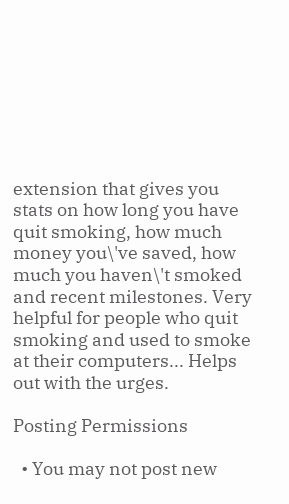extension that gives you stats on how long you have quit smoking, how much money you\'ve saved, how much you haven\'t smoked and recent milestones. Very helpful for people who quit smoking and used to smoke at their computers... Helps out with the urges.

Posting Permissions

  • You may not post new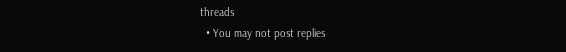threads
  • You may not post replies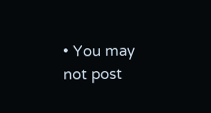• You may not post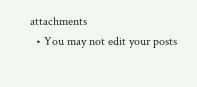attachments
  • You may not edit your posts